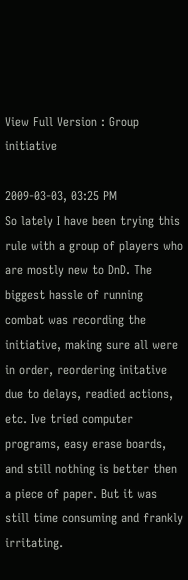View Full Version : Group initiative

2009-03-03, 03:25 PM
So lately I have been trying this rule with a group of players who are mostly new to DnD. The biggest hassle of running combat was recording the initiative, making sure all were in order, reordering initative due to delays, readied actions, etc. Ive tried computer programs, easy erase boards, and still nothing is better then a piece of paper. But it was still time consuming and frankly irritating.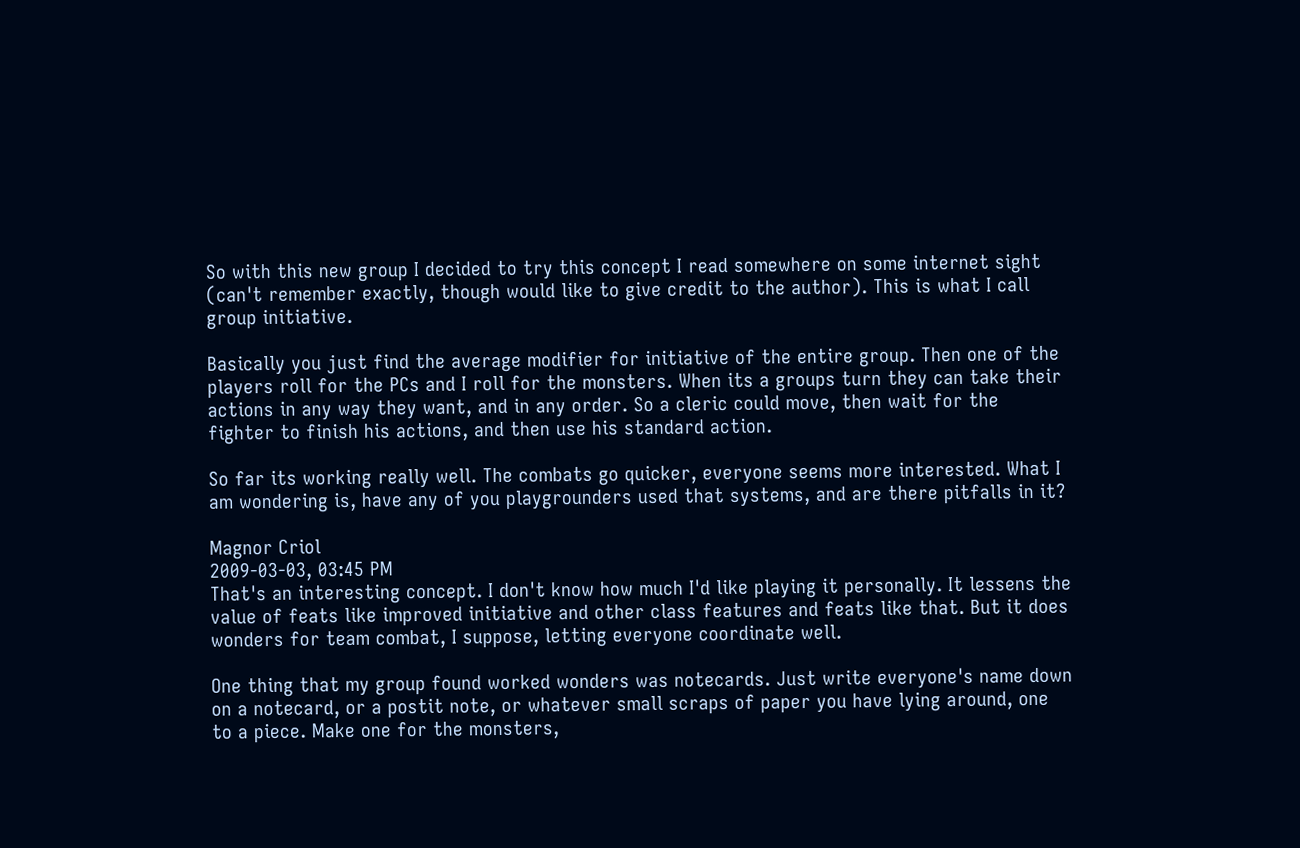So with this new group I decided to try this concept I read somewhere on some internet sight (can't remember exactly, though would like to give credit to the author). This is what I call group initiative.

Basically you just find the average modifier for initiative of the entire group. Then one of the players roll for the PCs and I roll for the monsters. When its a groups turn they can take their actions in any way they want, and in any order. So a cleric could move, then wait for the fighter to finish his actions, and then use his standard action.

So far its working really well. The combats go quicker, everyone seems more interested. What I am wondering is, have any of you playgrounders used that systems, and are there pitfalls in it?

Magnor Criol
2009-03-03, 03:45 PM
That's an interesting concept. I don't know how much I'd like playing it personally. It lessens the value of feats like improved initiative and other class features and feats like that. But it does wonders for team combat, I suppose, letting everyone coordinate well.

One thing that my group found worked wonders was notecards. Just write everyone's name down on a notecard, or a postit note, or whatever small scraps of paper you have lying around, one to a piece. Make one for the monsters,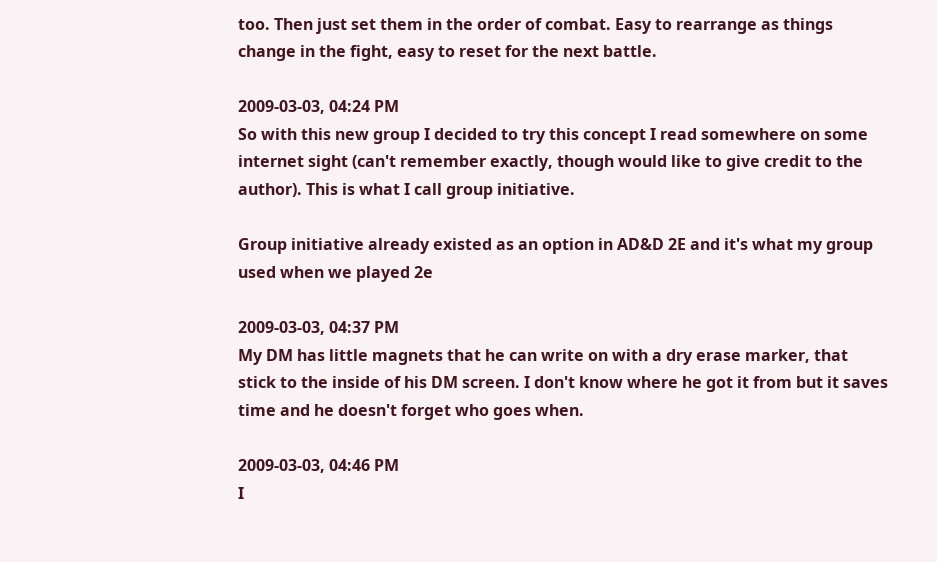too. Then just set them in the order of combat. Easy to rearrange as things change in the fight, easy to reset for the next battle.

2009-03-03, 04:24 PM
So with this new group I decided to try this concept I read somewhere on some internet sight (can't remember exactly, though would like to give credit to the author). This is what I call group initiative.

Group initiative already existed as an option in AD&D 2E and it's what my group used when we played 2e

2009-03-03, 04:37 PM
My DM has little magnets that he can write on with a dry erase marker, that stick to the inside of his DM screen. I don't know where he got it from but it saves time and he doesn't forget who goes when.

2009-03-03, 04:46 PM
I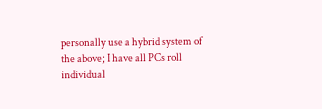personally use a hybrid system of the above; I have all PCs roll individual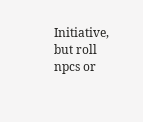Initiative, but roll npcs or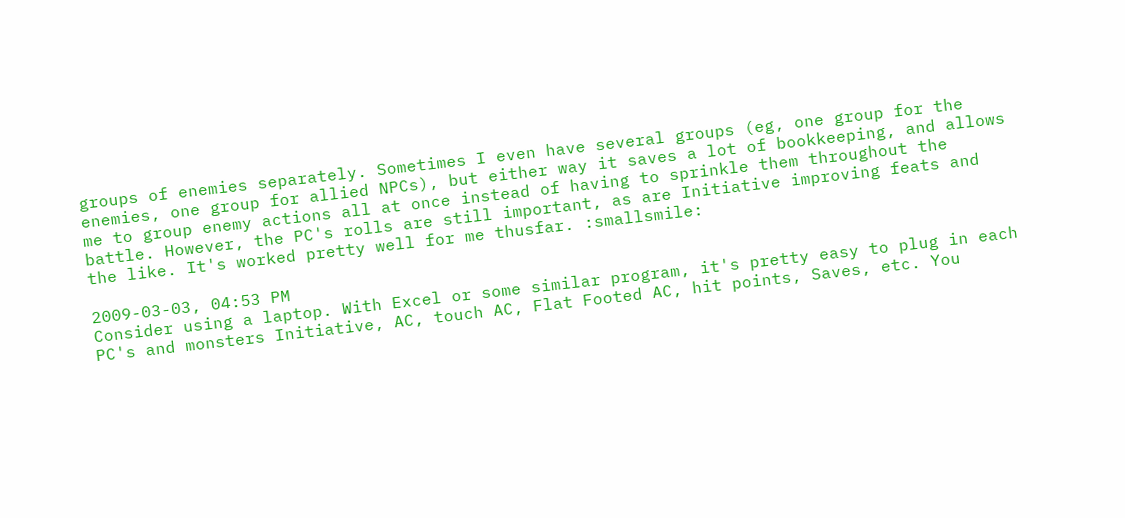groups of enemies separately. Sometimes I even have several groups (eg, one group for the enemies, one group for allied NPCs), but either way it saves a lot of bookkeeping, and allows me to group enemy actions all at once instead of having to sprinkle them throughout the battle. However, the PC's rolls are still important, as are Initiative improving feats and the like. It's worked pretty well for me thusfar. :smallsmile:

2009-03-03, 04:53 PM
Consider using a laptop. With Excel or some similar program, it's pretty easy to plug in each PC's and monsters Initiative, AC, touch AC, Flat Footed AC, hit points, Saves, etc. You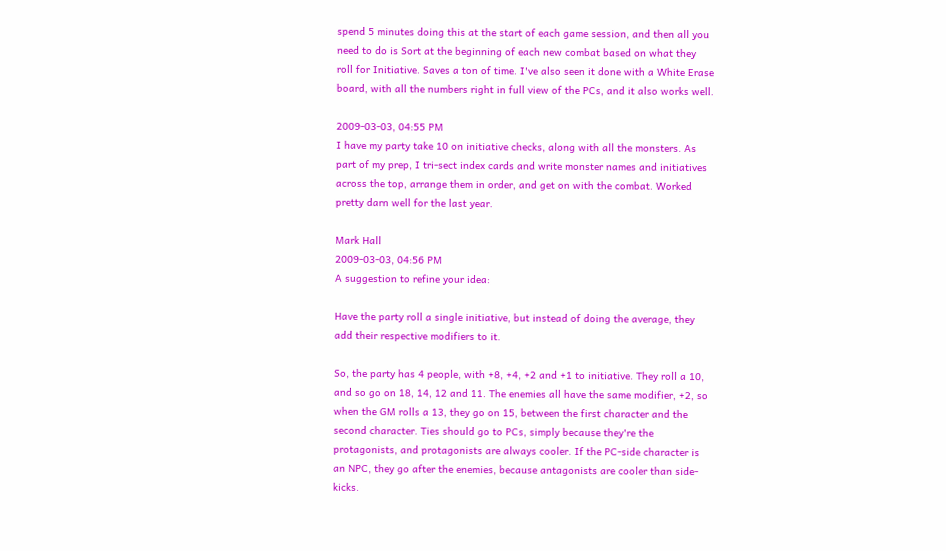spend 5 minutes doing this at the start of each game session, and then all you need to do is Sort at the beginning of each new combat based on what they roll for Initiative. Saves a ton of time. I've also seen it done with a White Erase board, with all the numbers right in full view of the PCs, and it also works well.

2009-03-03, 04:55 PM
I have my party take 10 on initiative checks, along with all the monsters. As part of my prep, I tri-sect index cards and write monster names and initiatives across the top, arrange them in order, and get on with the combat. Worked pretty darn well for the last year.

Mark Hall
2009-03-03, 04:56 PM
A suggestion to refine your idea:

Have the party roll a single initiative, but instead of doing the average, they add their respective modifiers to it.

So, the party has 4 people, with +8, +4, +2 and +1 to initiative. They roll a 10, and so go on 18, 14, 12 and 11. The enemies all have the same modifier, +2, so when the GM rolls a 13, they go on 15, between the first character and the second character. Ties should go to PCs, simply because they're the protagonists, and protagonists are always cooler. If the PC-side character is an NPC, they go after the enemies, because antagonists are cooler than side-kicks.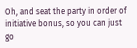Oh, and seat the party in order of initiative bonus, so you can just go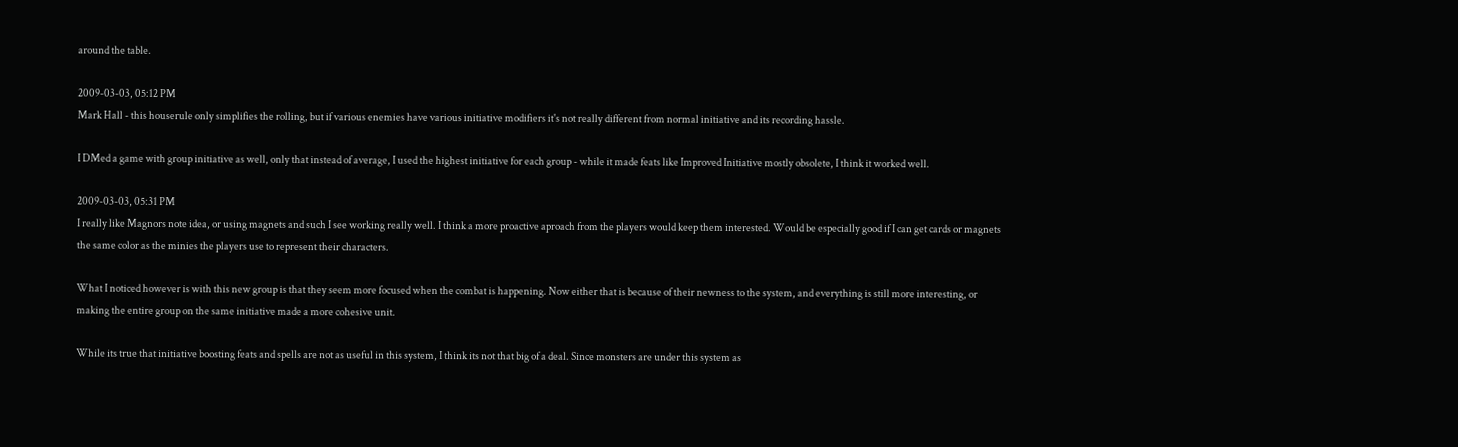around the table.

2009-03-03, 05:12 PM
Mark Hall - this houserule only simplifies the rolling, but if various enemies have various initiative modifiers it's not really different from normal initiative and its recording hassle.

I DMed a game with group initiative as well, only that instead of average, I used the highest initiative for each group - while it made feats like Improved Initiative mostly obsolete, I think it worked well.

2009-03-03, 05:31 PM
I really like Magnors note idea, or using magnets and such I see working really well. I think a more proactive aproach from the players would keep them interested. Would be especially good if I can get cards or magnets the same color as the minies the players use to represent their characters.

What I noticed however is with this new group is that they seem more focused when the combat is happening. Now either that is because of their newness to the system, and everything is still more interesting, or making the entire group on the same initiative made a more cohesive unit.

While its true that initiative boosting feats and spells are not as useful in this system, I think its not that big of a deal. Since monsters are under this system as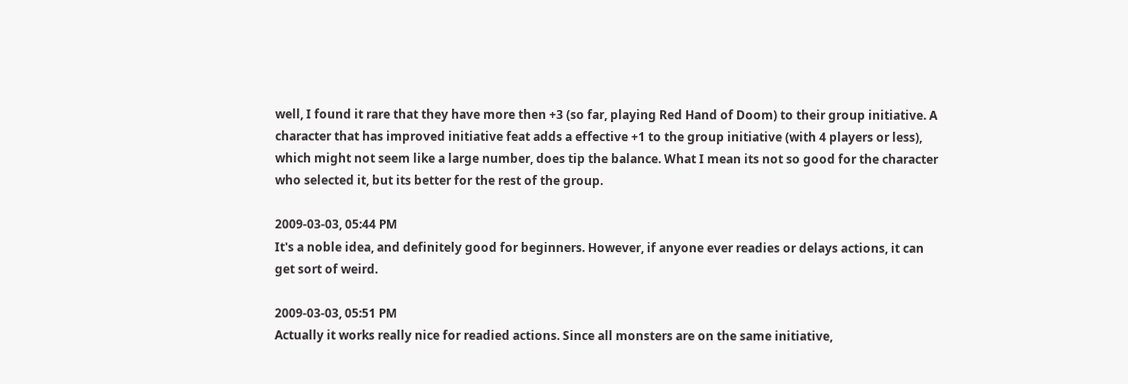well, I found it rare that they have more then +3 (so far, playing Red Hand of Doom) to their group initiative. A character that has improved initiative feat adds a effective +1 to the group initiative (with 4 players or less), which might not seem like a large number, does tip the balance. What I mean its not so good for the character who selected it, but its better for the rest of the group.

2009-03-03, 05:44 PM
It's a noble idea, and definitely good for beginners. However, if anyone ever readies or delays actions, it can get sort of weird.

2009-03-03, 05:51 PM
Actually it works really nice for readied actions. Since all monsters are on the same initiative,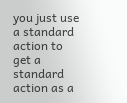you just use a standard action to get a standard action as a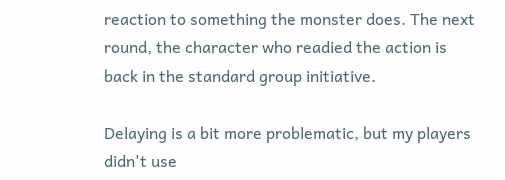reaction to something the monster does. The next round, the character who readied the action is back in the standard group initiative.

Delaying is a bit more problematic, but my players didn't use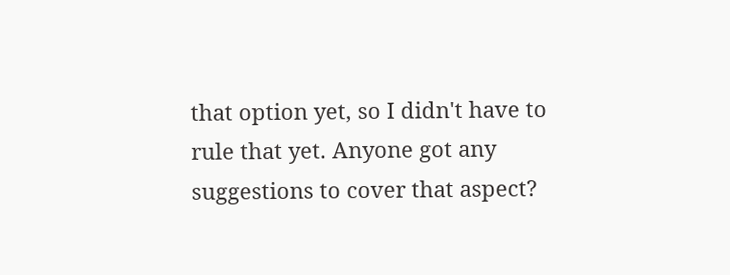that option yet, so I didn't have to rule that yet. Anyone got any suggestions to cover that aspect?